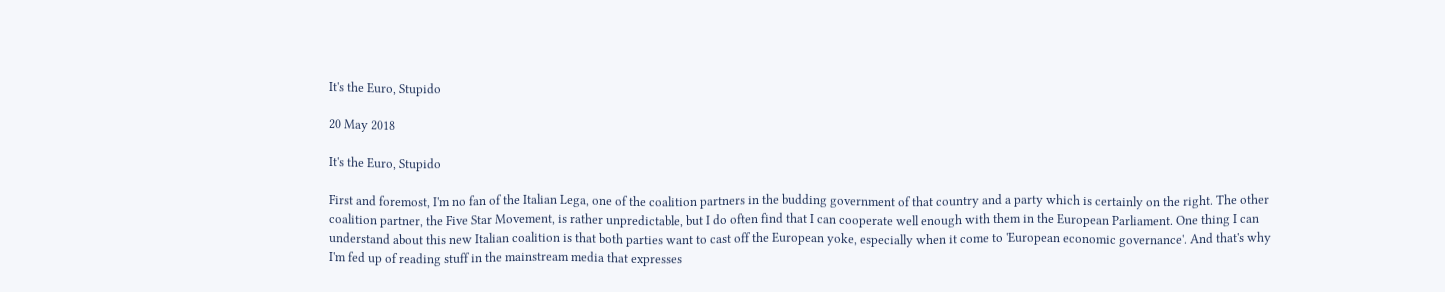It's the Euro, Stupido

20 May 2018

It's the Euro, Stupido

First and foremost, I'm no fan of the Italian Lega, one of the coalition partners in the budding government of that country and a party which is certainly on the right. The other coalition partner, the Five Star Movement, is rather unpredictable, but I do often find that I can cooperate well enough with them in the European Parliament. One thing I can understand about this new Italian coalition is that both parties want to cast off the European yoke, especially when it come to 'European economic governance'. And that's why I'm fed up of reading stuff in the mainstream media that expresses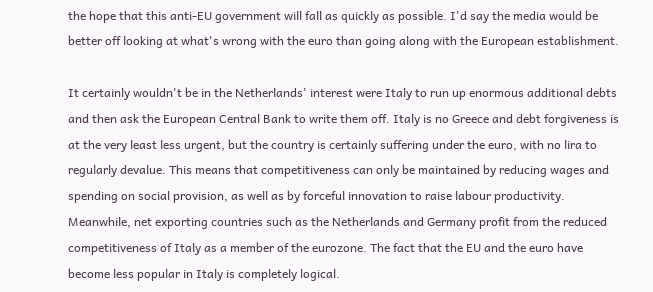the hope that this anti-EU government will fall as quickly as possible. I'd say the media would be better off looking at what's wrong with the euro than going along with the European establishment.

It certainly wouldn't be in the Netherlands' interest were Italy to run up enormous additional debts and then ask the European Central Bank to write them off. Italy is no Greece and debt forgiveness is at the very least less urgent, but the country is certainly suffering under the euro, with no lira to regularly devalue. This means that competitiveness can only be maintained by reducing wages and spending on social provision, as well as by forceful innovation to raise labour productivity. Meanwhile, net exporting countries such as the Netherlands and Germany profit from the reduced competitiveness of Italy as a member of the eurozone. The fact that the EU and the euro have become less popular in Italy is completely logical.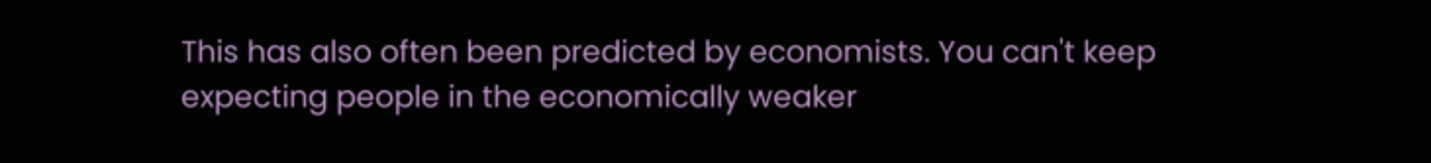This has also often been predicted by economists. You can't keep expecting people in the economically weaker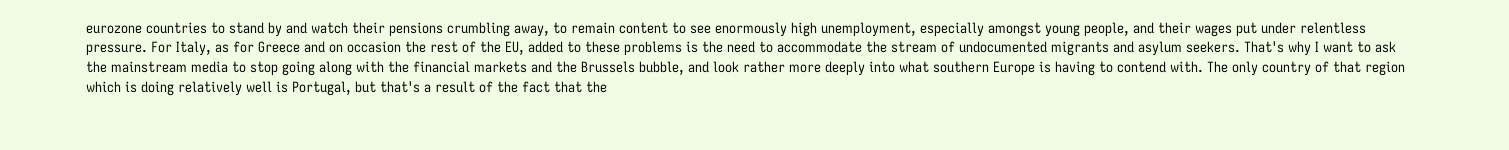eurozone countries to stand by and watch their pensions crumbling away, to remain content to see enormously high unemployment, especially amongst young people, and their wages put under relentless pressure. For Italy, as for Greece and on occasion the rest of the EU, added to these problems is the need to accommodate the stream of undocumented migrants and asylum seekers. That's why I want to ask the mainstream media to stop going along with the financial markets and the Brussels bubble, and look rather more deeply into what southern Europe is having to contend with. The only country of that region which is doing relatively well is Portugal, but that's a result of the fact that the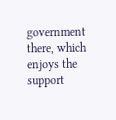government there, which enjoys the support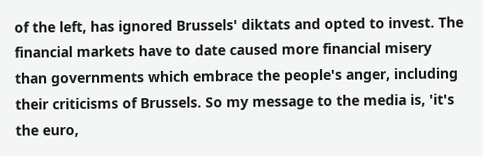of the left, has ignored Brussels' diktats and opted to invest. The financial markets have to date caused more financial misery than governments which embrace the people's anger, including their criticisms of Brussels. So my message to the media is, 'it's the euro,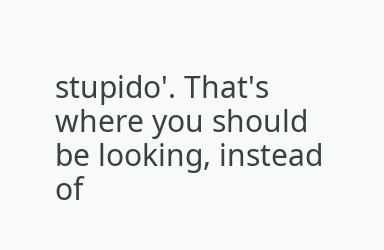stupido'. That's where you should be looking, instead of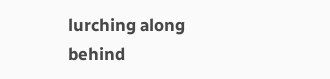lurching along behind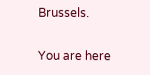Brussels.

You are here